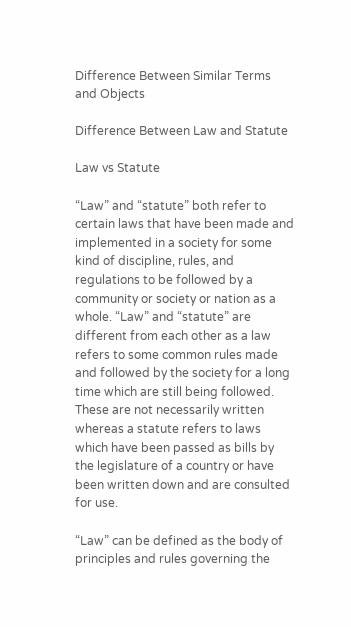Difference Between Similar Terms and Objects

Difference Between Law and Statute

Law vs Statute

“Law” and “statute” both refer to certain laws that have been made and implemented in a society for some kind of discipline, rules, and regulations to be followed by a community or society or nation as a whole. “Law” and “statute” are different from each other as a law refers to some common rules made and followed by the society for a long time which are still being followed. These are not necessarily written whereas a statute refers to laws which have been passed as bills by the legislature of a country or have been written down and are consulted for use.

“Law” can be defined as the body of principles and rules governing the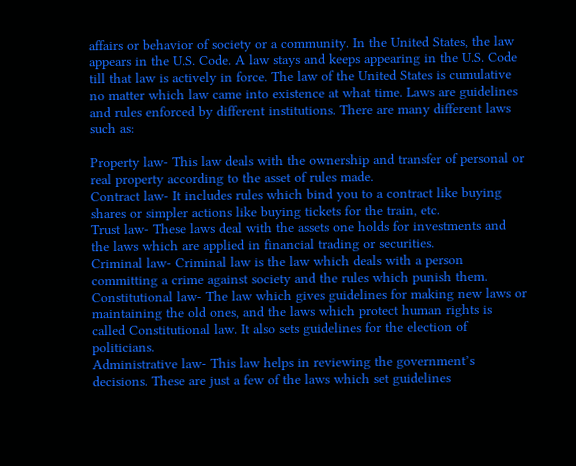affairs or behavior of society or a community. In the United States, the law appears in the U.S. Code. A law stays and keeps appearing in the U.S. Code till that law is actively in force. The law of the United States is cumulative no matter which law came into existence at what time. Laws are guidelines and rules enforced by different institutions. There are many different laws such as:

Property law- This law deals with the ownership and transfer of personal or real property according to the asset of rules made.
Contract law- It includes rules which bind you to a contract like buying shares or simpler actions like buying tickets for the train, etc.
Trust law- These laws deal with the assets one holds for investments and the laws which are applied in financial trading or securities.
Criminal law- Criminal law is the law which deals with a person committing a crime against society and the rules which punish them.
Constitutional law- The law which gives guidelines for making new laws or maintaining the old ones, and the laws which protect human rights is called Constitutional law. It also sets guidelines for the election of politicians.
Administrative law- This law helps in reviewing the government’s decisions. These are just a few of the laws which set guidelines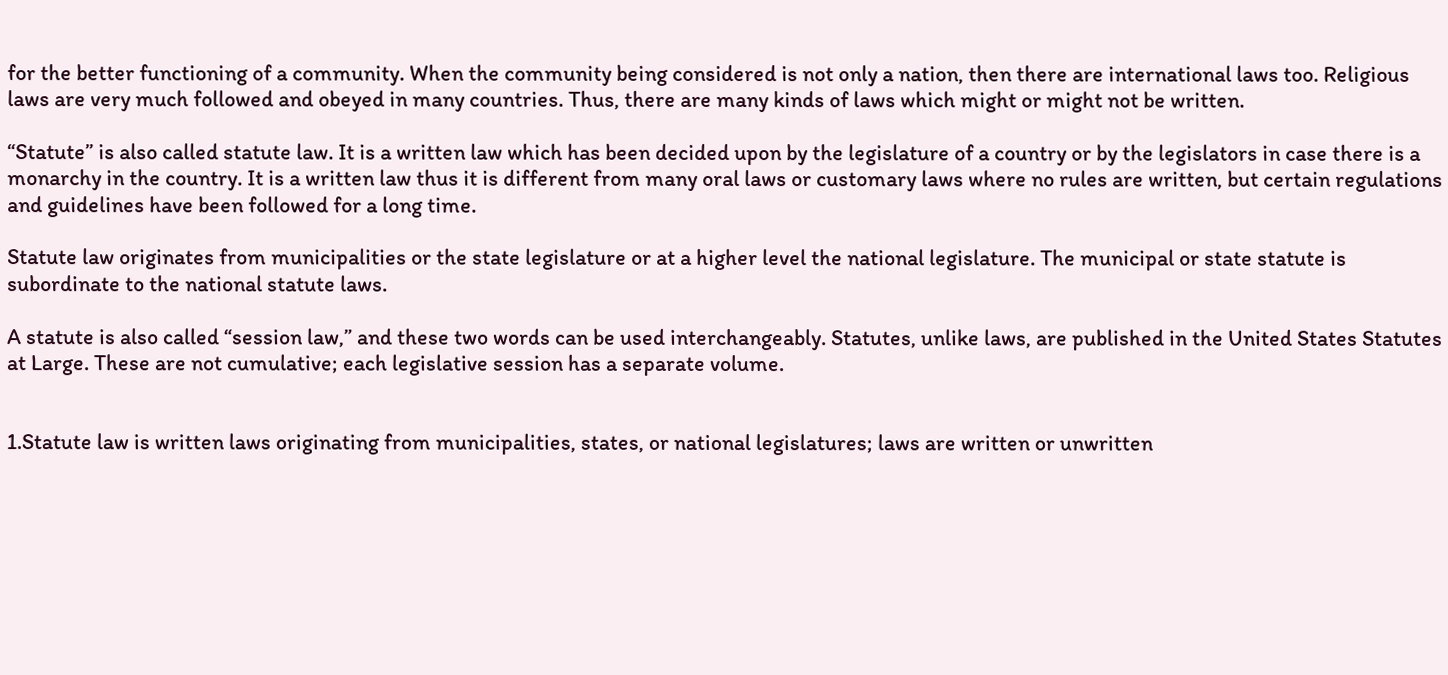for the better functioning of a community. When the community being considered is not only a nation, then there are international laws too. Religious laws are very much followed and obeyed in many countries. Thus, there are many kinds of laws which might or might not be written.

“Statute” is also called statute law. It is a written law which has been decided upon by the legislature of a country or by the legislators in case there is a monarchy in the country. It is a written law thus it is different from many oral laws or customary laws where no rules are written, but certain regulations and guidelines have been followed for a long time.

Statute law originates from municipalities or the state legislature or at a higher level the national legislature. The municipal or state statute is subordinate to the national statute laws.

A statute is also called “session law,” and these two words can be used interchangeably. Statutes, unlike laws, are published in the United States Statutes at Large. These are not cumulative; each legislative session has a separate volume.


1.Statute law is written laws originating from municipalities, states, or national legislatures; laws are written or unwritten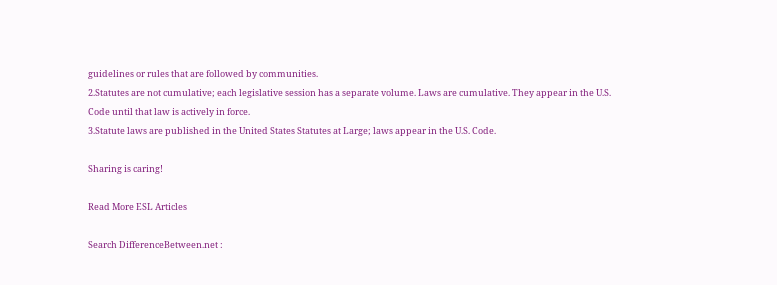guidelines or rules that are followed by communities.
2.Statutes are not cumulative; each legislative session has a separate volume. Laws are cumulative. They appear in the U.S. Code until that law is actively in force.
3.Statute laws are published in the United States Statutes at Large; laws appear in the U.S. Code.

Sharing is caring!

Read More ESL Articles

Search DifferenceBetween.net :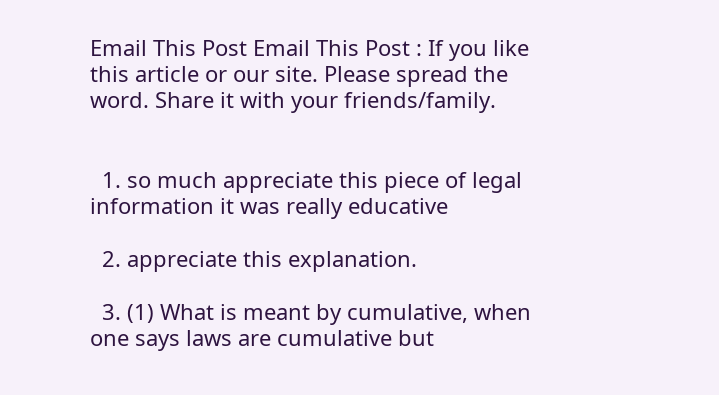Email This Post Email This Post : If you like this article or our site. Please spread the word. Share it with your friends/family.


  1. so much appreciate this piece of legal information it was really educative

  2. appreciate this explanation.

  3. (1) What is meant by cumulative, when one says laws are cumulative but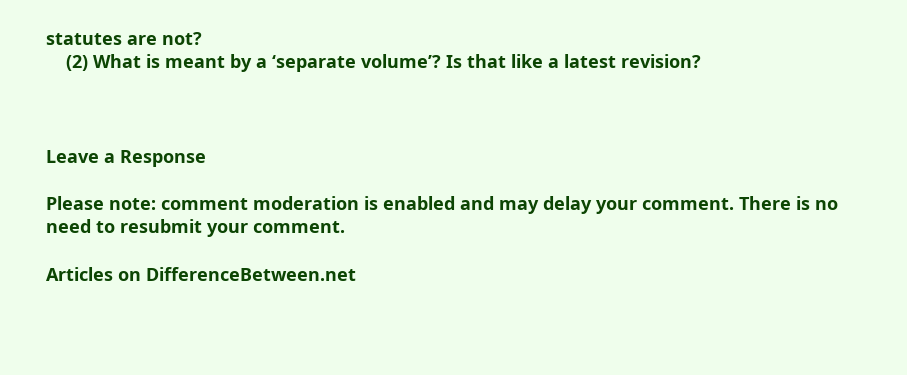statutes are not?
    (2) What is meant by a ‘separate volume’? Is that like a latest revision?



Leave a Response

Please note: comment moderation is enabled and may delay your comment. There is no need to resubmit your comment.

Articles on DifferenceBetween.net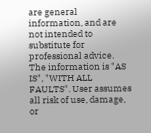are general information, and are not intended to substitute for professional advice. The information is "AS IS", "WITH ALL FAULTS". User assumes all risk of use, damage, or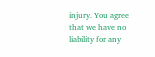injury. You agree that we have no liability for any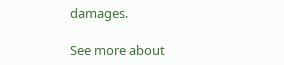damages.

See more about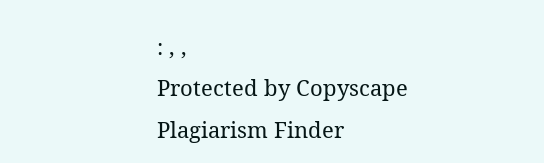: , ,
Protected by Copyscape Plagiarism Finder